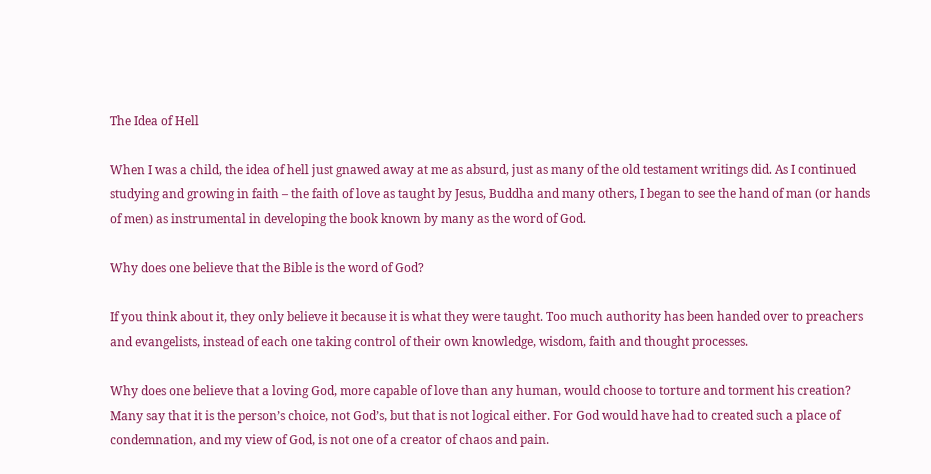The Idea of Hell

When I was a child, the idea of hell just gnawed away at me as absurd, just as many of the old testament writings did. As I continued studying and growing in faith – the faith of love as taught by Jesus, Buddha and many others, I began to see the hand of man (or hands of men) as instrumental in developing the book known by many as the word of God.

Why does one believe that the Bible is the word of God?

If you think about it, they only believe it because it is what they were taught. Too much authority has been handed over to preachers and evangelists, instead of each one taking control of their own knowledge, wisdom, faith and thought processes.

Why does one believe that a loving God, more capable of love than any human, would choose to torture and torment his creation? Many say that it is the person’s choice, not God’s, but that is not logical either. For God would have had to created such a place of condemnation, and my view of God, is not one of a creator of chaos and pain.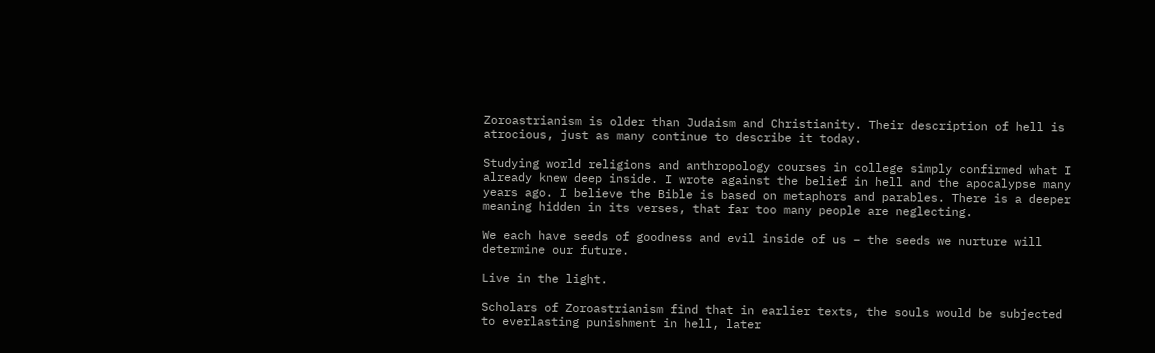Zoroastrianism is older than Judaism and Christianity. Their description of hell is atrocious, just as many continue to describe it today.

Studying world religions and anthropology courses in college simply confirmed what I already knew deep inside. I wrote against the belief in hell and the apocalypse many years ago. I believe the Bible is based on metaphors and parables. There is a deeper meaning hidden in its verses, that far too many people are neglecting.

We each have seeds of goodness and evil inside of us – the seeds we nurture will determine our future.

Live in the light.

Scholars of Zoroastrianism find that in earlier texts, the souls would be subjected to everlasting punishment in hell, later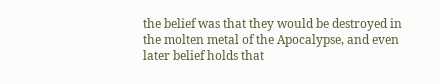the belief was that they would be destroyed in the molten metal of the Apocalypse, and even later belief holds that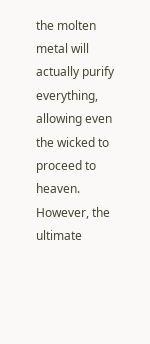the molten metal will actually purify everything, allowing even the wicked to proceed to heaven. However, the ultimate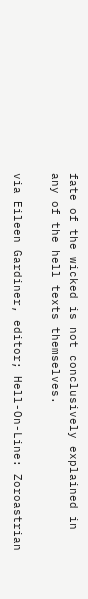fate of the wicked is not conclusively explained in any of the hell texts themselves.

via Eileen Gardiner, editor; Hell-On-Line: Zoroastrian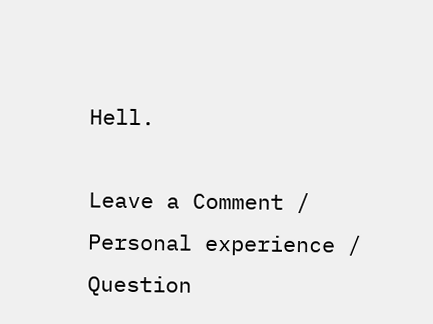Hell.

Leave a Comment / Personal experience / Question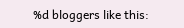%d bloggers like this: